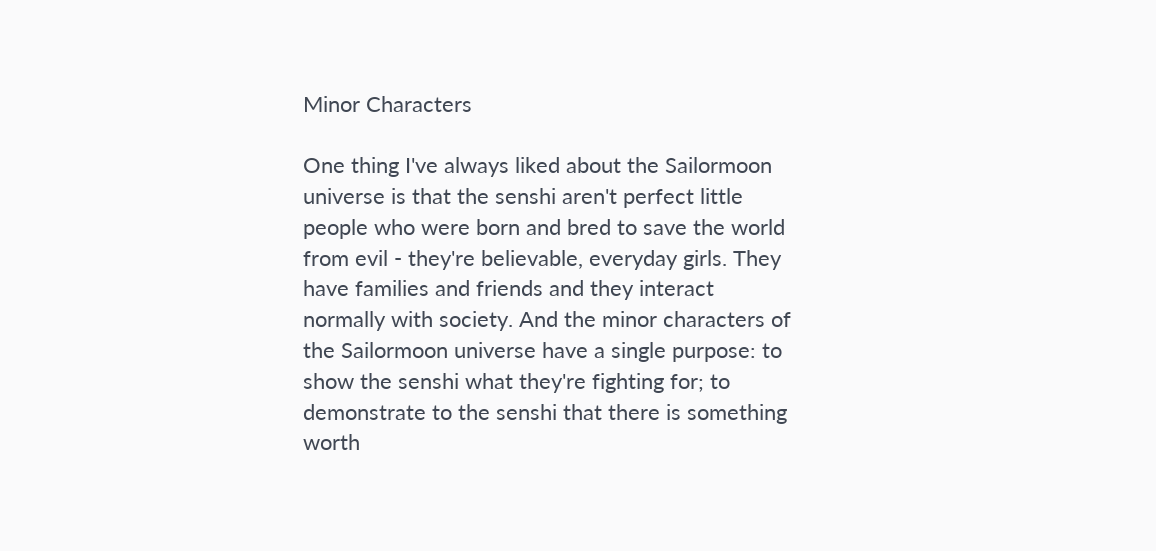Minor Characters

One thing I've always liked about the Sailormoon universe is that the senshi aren't perfect little people who were born and bred to save the world from evil - they're believable, everyday girls. They have families and friends and they interact normally with society. And the minor characters of the Sailormoon universe have a single purpose: to show the senshi what they're fighting for; to demonstrate to the senshi that there is something worth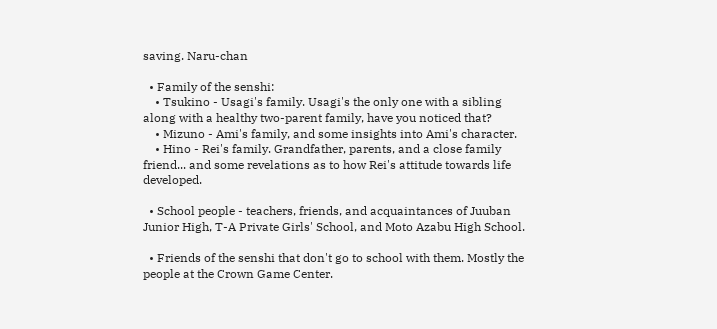saving. Naru-chan

  • Family of the senshi:
    • Tsukino - Usagi's family. Usagi's the only one with a sibling along with a healthy two-parent family, have you noticed that?
    • Mizuno - Ami's family, and some insights into Ami's character.
    • Hino - Rei's family. Grandfather, parents, and a close family friend... and some revelations as to how Rei's attitude towards life developed.

  • School people - teachers, friends, and acquaintances of Juuban Junior High, T-A Private Girls' School, and Moto Azabu High School.

  • Friends of the senshi that don't go to school with them. Mostly the people at the Crown Game Center.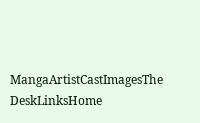MangaArtistCastImagesThe DeskLinksHome